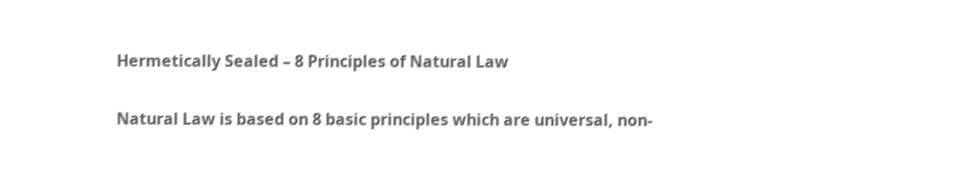Hermetically Sealed – 8 Principles of Natural Law

Natural Law is based on 8 basic principles which are universal, non-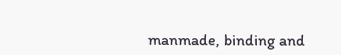manmade, binding and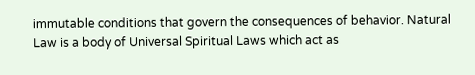immutable conditions that govern the consequences of behavior. Natural Law is a body of Universal Spiritual Laws which act as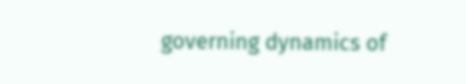governing dynamics of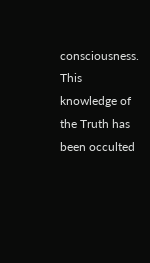consciousness. This knowledge of the Truth has been occulted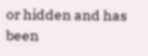or hidden and has been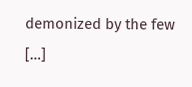demonized by the few […]